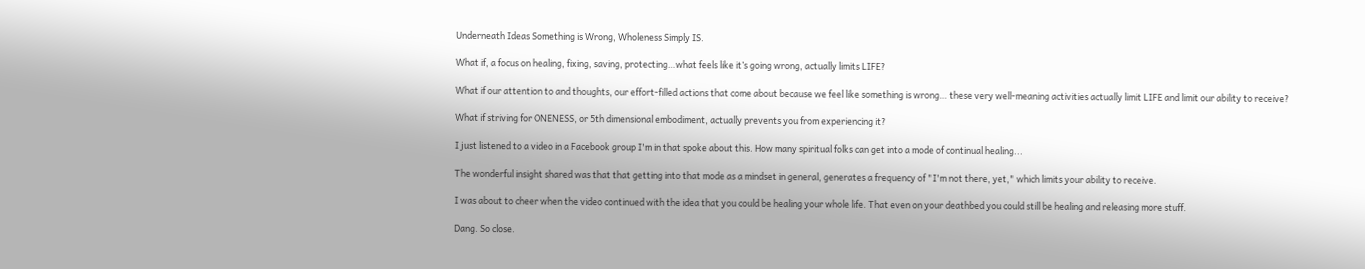Underneath Ideas Something is Wrong, Wholeness Simply IS.

What if, a focus on healing, fixing, saving, protecting…what feels like it’s going wrong, actually limits LIFE?

What if our attention to and thoughts, our effort-filled actions that come about because we feel like something is wrong… these very well-meaning activities actually limit LIFE and limit our ability to receive?

What if striving for ONENESS, or 5th dimensional embodiment, actually prevents you from experiencing it?

I just listened to a video in a Facebook group I'm in that spoke about this. How many spiritual folks can get into a mode of continual healing...

The wonderful insight shared was that that getting into that mode as a mindset in general, generates a frequency of "I'm not there, yet," which limits your ability to receive.

I was about to cheer when the video continued with the idea that you could be healing your whole life. That even on your deathbed you could still be healing and releasing more stuff.

Dang. So close.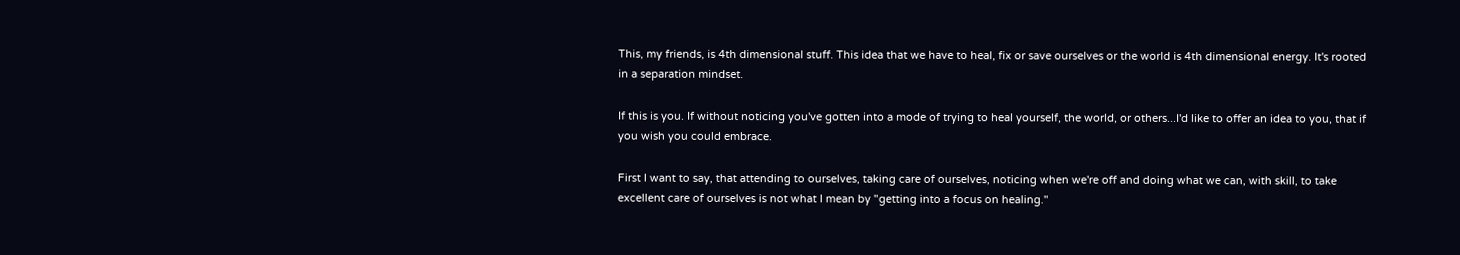This, my friends, is 4th dimensional stuff. This idea that we have to heal, fix or save ourselves or the world is 4th dimensional energy. It's rooted in a separation mindset.

If this is you. If without noticing you've gotten into a mode of trying to heal yourself, the world, or others...I'd like to offer an idea to you, that if you wish you could embrace.

First I want to say, that attending to ourselves, taking care of ourselves, noticing when we're off and doing what we can, with skill, to take excellent care of ourselves is not what I mean by "getting into a focus on healing."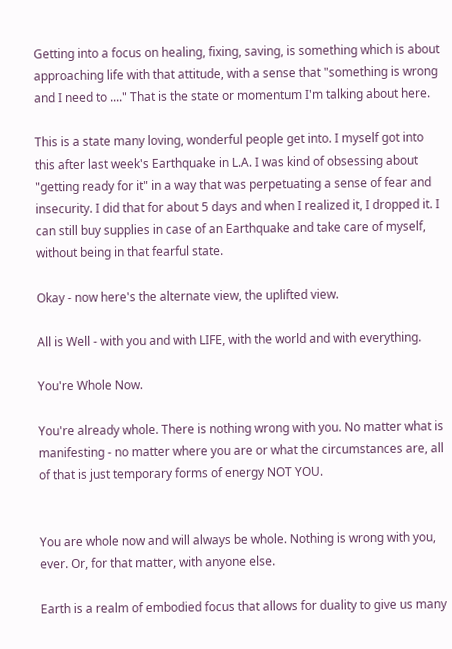Getting into a focus on healing, fixing, saving, is something which is about approaching life with that attitude, with a sense that "something is wrong and I need to ...." That is the state or momentum I'm talking about here.

This is a state many loving, wonderful people get into. I myself got into this after last week's Earthquake in L.A. I was kind of obsessing about "getting ready for it" in a way that was perpetuating a sense of fear and insecurity. I did that for about 5 days and when I realized it, I dropped it. I can still buy supplies in case of an Earthquake and take care of myself, without being in that fearful state.

Okay - now here's the alternate view, the uplifted view.

All is Well - with you and with LIFE, with the world and with everything.

You're Whole Now.

You're already whole. There is nothing wrong with you. No matter what is manifesting - no matter where you are or what the circumstances are, all of that is just temporary forms of energy NOT YOU.


You are whole now and will always be whole. Nothing is wrong with you, ever. Or, for that matter, with anyone else.

Earth is a realm of embodied focus that allows for duality to give us many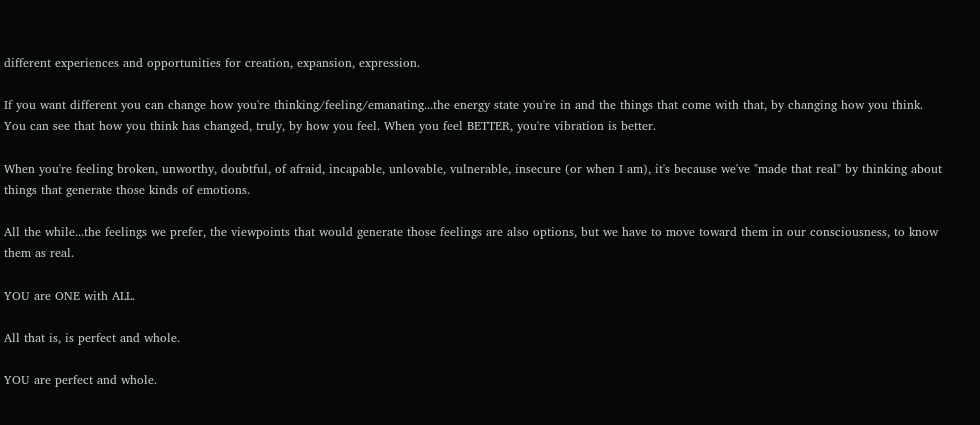different experiences and opportunities for creation, expansion, expression.

If you want different you can change how you're thinking/feeling/emanating...the energy state you're in and the things that come with that, by changing how you think. You can see that how you think has changed, truly, by how you feel. When you feel BETTER, you're vibration is better.

When you're feeling broken, unworthy, doubtful, of afraid, incapable, unlovable, vulnerable, insecure (or when I am), it's because we've "made that real" by thinking about things that generate those kinds of emotions.

All the while...the feelings we prefer, the viewpoints that would generate those feelings are also options, but we have to move toward them in our consciousness, to know them as real.

YOU are ONE with ALL.

All that is, is perfect and whole.

YOU are perfect and whole.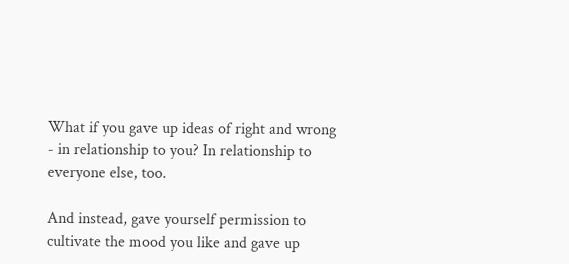What if you gave up ideas of right and wrong - in relationship to you? In relationship to everyone else, too.

And instead, gave yourself permission to cultivate the mood you like and gave up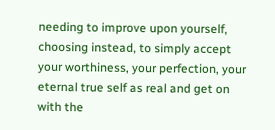needing to improve upon yourself, choosing instead, to simply accept your worthiness, your perfection, your eternal true self as real and get on with the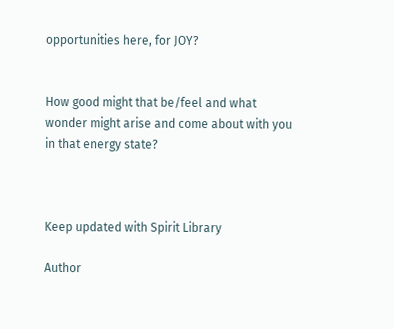opportunities here, for JOY?


How good might that be/feel and what wonder might arise and come about with you in that energy state?



Keep updated with Spirit Library

Author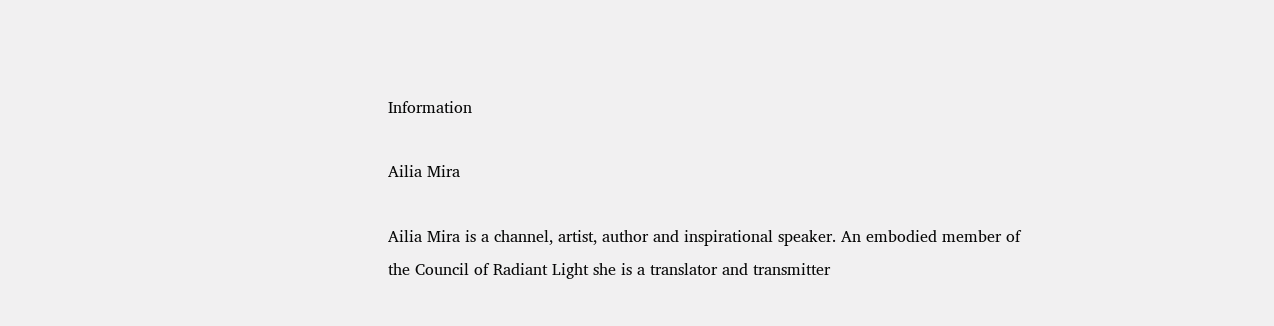Information

Ailia Mira

Ailia Mira is a channel, artist, author and inspirational speaker. An embodied member of the Council of Radiant Light she is a translator and transmitter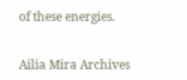of these energies.


Ailia Mira Archives